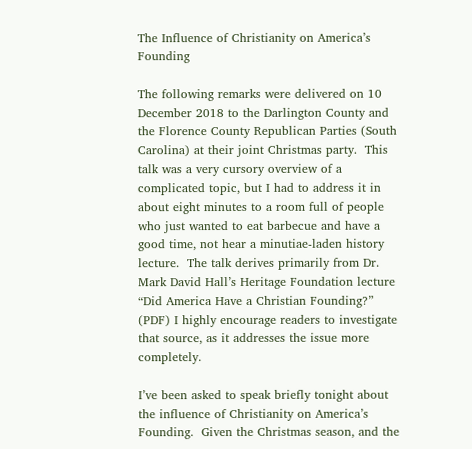The Influence of Christianity on America’s Founding

The following remarks were delivered on 10 December 2018 to the Darlington County and the Florence County Republican Parties (South Carolina) at their joint Christmas party.  This talk was a very cursory overview of a complicated topic, but I had to address it in about eight minutes to a room full of people who just wanted to eat barbecue and have a good time, not hear a minutiae-laden history lecture.  The talk derives primarily from Dr. Mark David Hall’s Heritage Foundation lecture “Did America Have a Christian Founding?” (PDF) I highly encourage readers to investigate that source, as it addresses the issue more completely.

I’ve been asked to speak briefly tonight about the influence of Christianity on America’s Founding.  Given the Christmas season, and the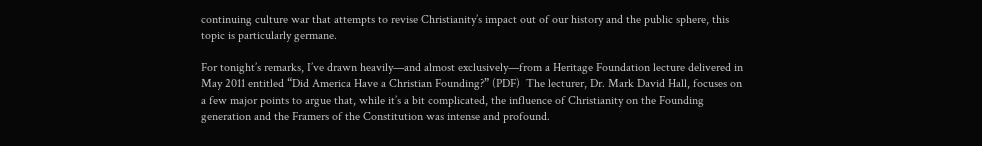continuing culture war that attempts to revise Christianity’s impact out of our history and the public sphere, this topic is particularly germane.

For tonight’s remarks, I’ve drawn heavily—and almost exclusively—from a Heritage Foundation lecture delivered in May 2011 entitled “Did America Have a Christian Founding?” (PDF)  The lecturer, Dr. Mark David Hall, focuses on a few major points to argue that, while it’s a bit complicated, the influence of Christianity on the Founding generation and the Framers of the Constitution was intense and profound.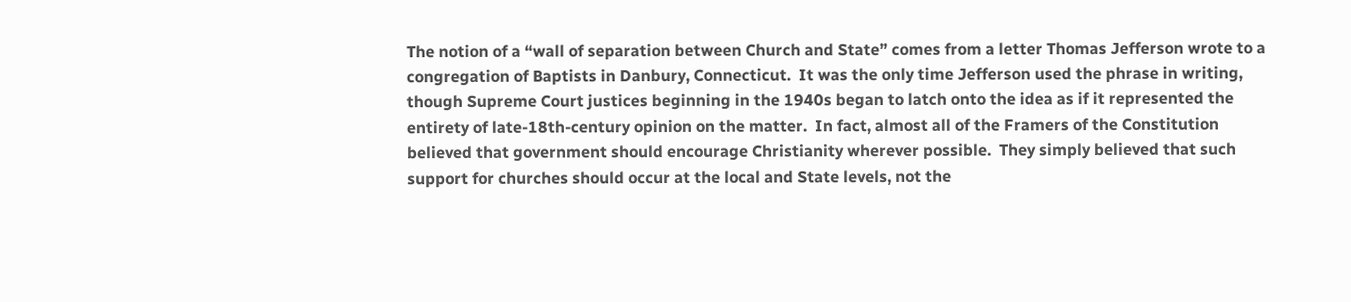The notion of a “wall of separation between Church and State” comes from a letter Thomas Jefferson wrote to a congregation of Baptists in Danbury, Connecticut.  It was the only time Jefferson used the phrase in writing, though Supreme Court justices beginning in the 1940s began to latch onto the idea as if it represented the entirety of late-18th-century opinion on the matter.  In fact, almost all of the Framers of the Constitution believed that government should encourage Christianity wherever possible.  They simply believed that such support for churches should occur at the local and State levels, not the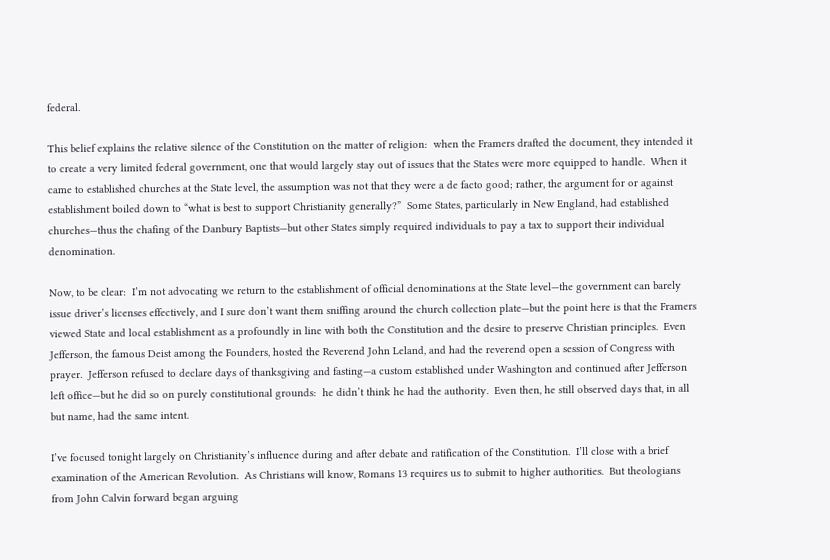federal.

This belief explains the relative silence of the Constitution on the matter of religion:  when the Framers drafted the document, they intended it to create a very limited federal government, one that would largely stay out of issues that the States were more equipped to handle.  When it came to established churches at the State level, the assumption was not that they were a de facto good; rather, the argument for or against establishment boiled down to “what is best to support Christianity generally?”  Some States, particularly in New England, had established churches—thus the chafing of the Danbury Baptists—but other States simply required individuals to pay a tax to support their individual denomination.

Now, to be clear:  I’m not advocating we return to the establishment of official denominations at the State level—the government can barely issue driver’s licenses effectively, and I sure don’t want them sniffing around the church collection plate—but the point here is that the Framers viewed State and local establishment as a profoundly in line with both the Constitution and the desire to preserve Christian principles.  Even Jefferson, the famous Deist among the Founders, hosted the Reverend John Leland, and had the reverend open a session of Congress with prayer.  Jefferson refused to declare days of thanksgiving and fasting—a custom established under Washington and continued after Jefferson left office—but he did so on purely constitutional grounds:  he didn’t think he had the authority.  Even then, he still observed days that, in all but name, had the same intent.

I’ve focused tonight largely on Christianity’s influence during and after debate and ratification of the Constitution.  I’ll close with a brief examination of the American Revolution.  As Christians will know, Romans 13 requires us to submit to higher authorities.  But theologians from John Calvin forward began arguing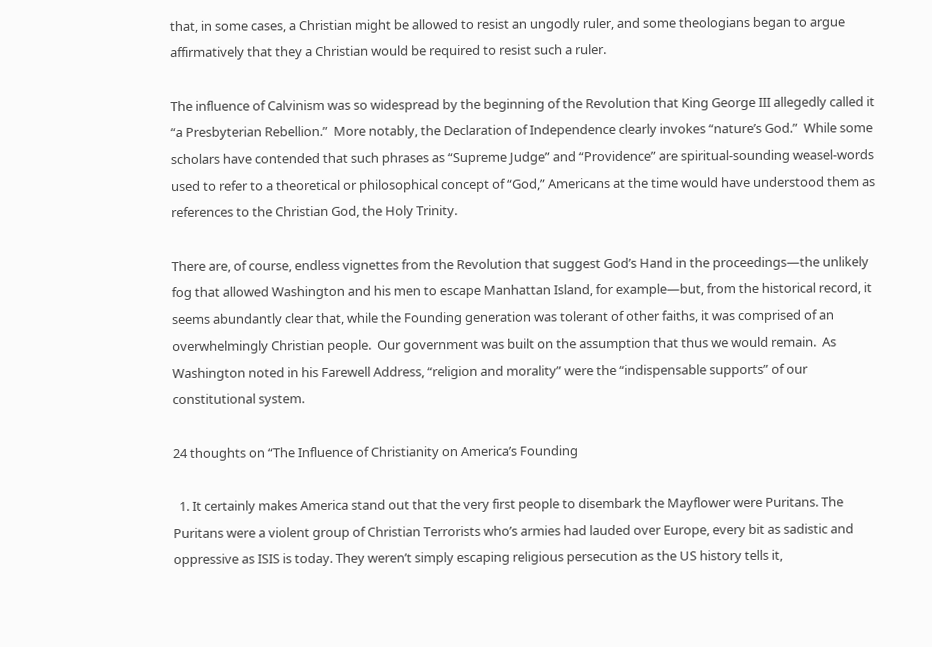that, in some cases, a Christian might be allowed to resist an ungodly ruler, and some theologians began to argue affirmatively that they a Christian would be required to resist such a ruler.

The influence of Calvinism was so widespread by the beginning of the Revolution that King George III allegedly called it “a Presbyterian Rebellion.”  More notably, the Declaration of Independence clearly invokes “nature’s God.”  While some scholars have contended that such phrases as “Supreme Judge” and “Providence” are spiritual-sounding weasel-words used to refer to a theoretical or philosophical concept of “God,” Americans at the time would have understood them as references to the Christian God, the Holy Trinity.

There are, of course, endless vignettes from the Revolution that suggest God’s Hand in the proceedings—the unlikely fog that allowed Washington and his men to escape Manhattan Island, for example—but, from the historical record, it seems abundantly clear that, while the Founding generation was tolerant of other faiths, it was comprised of an overwhelmingly Christian people.  Our government was built on the assumption that thus we would remain.  As Washington noted in his Farewell Address, “religion and morality” were the “indispensable supports” of our constitutional system.

24 thoughts on “The Influence of Christianity on America’s Founding

  1. It certainly makes America stand out that the very first people to disembark the Mayflower were Puritans. The Puritans were a violent group of Christian Terrorists who’s armies had lauded over Europe, every bit as sadistic and oppressive as ISIS is today. They weren’t simply escaping religious persecution as the US history tells it,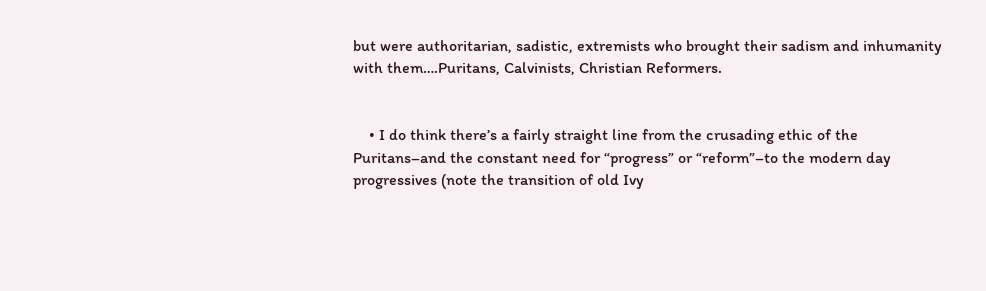but were authoritarian, sadistic, extremists who brought their sadism and inhumanity with them….Puritans, Calvinists, Christian Reformers.


    • I do think there’s a fairly straight line from the crusading ethic of the Puritans–and the constant need for “progress” or “reform”–to the modern day progressives (note the transition of old Ivy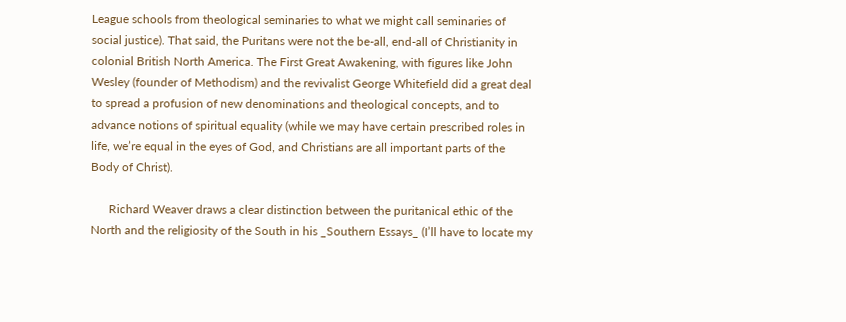League schools from theological seminaries to what we might call seminaries of social justice). That said, the Puritans were not the be-all, end-all of Christianity in colonial British North America. The First Great Awakening, with figures like John Wesley (founder of Methodism) and the revivalist George Whitefield did a great deal to spread a profusion of new denominations and theological concepts, and to advance notions of spiritual equality (while we may have certain prescribed roles in life, we’re equal in the eyes of God, and Christians are all important parts of the Body of Christ).

      Richard Weaver draws a clear distinction between the puritanical ethic of the North and the religiosity of the South in his _Southern Essays_ (I’ll have to locate my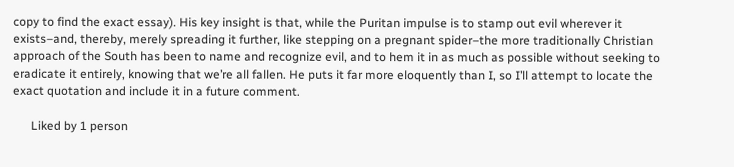copy to find the exact essay). His key insight is that, while the Puritan impulse is to stamp out evil wherever it exists–and, thereby, merely spreading it further, like stepping on a pregnant spider–the more traditionally Christian approach of the South has been to name and recognize evil, and to hem it in as much as possible without seeking to eradicate it entirely, knowing that we’re all fallen. He puts it far more eloquently than I, so I’ll attempt to locate the exact quotation and include it in a future comment.

      Liked by 1 person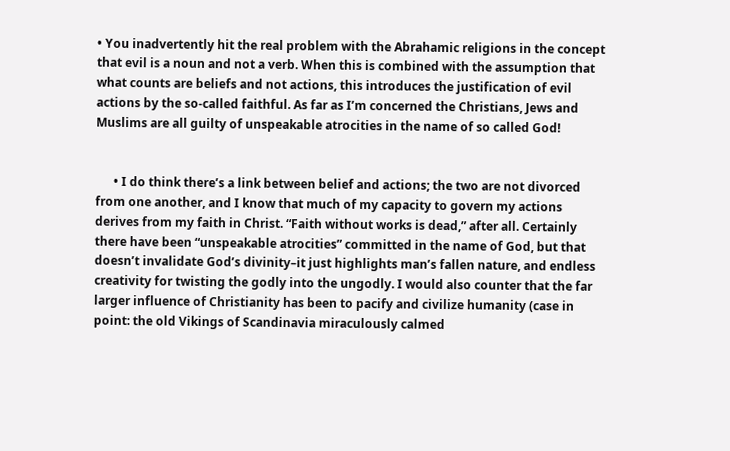• You inadvertently hit the real problem with the Abrahamic religions in the concept that evil is a noun and not a verb. When this is combined with the assumption that what counts are beliefs and not actions, this introduces the justification of evil actions by the so-called faithful. As far as I’m concerned the Christians, Jews and Muslims are all guilty of unspeakable atrocities in the name of so called God!


      • I do think there’s a link between belief and actions; the two are not divorced from one another, and I know that much of my capacity to govern my actions derives from my faith in Christ. “Faith without works is dead,” after all. Certainly there have been “unspeakable atrocities” committed in the name of God, but that doesn’t invalidate God’s divinity–it just highlights man’s fallen nature, and endless creativity for twisting the godly into the ungodly. I would also counter that the far larger influence of Christianity has been to pacify and civilize humanity (case in point: the old Vikings of Scandinavia miraculously calmed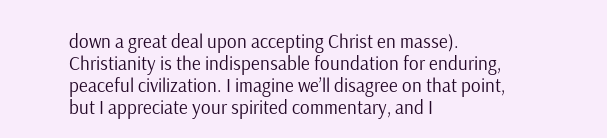down a great deal upon accepting Christ en masse). Christianity is the indispensable foundation for enduring, peaceful civilization. I imagine we’ll disagree on that point, but I appreciate your spirited commentary, and I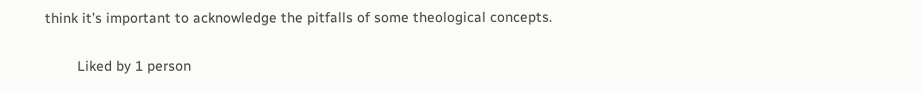think it’s important to acknowledge the pitfalls of some theological concepts.

        Liked by 1 person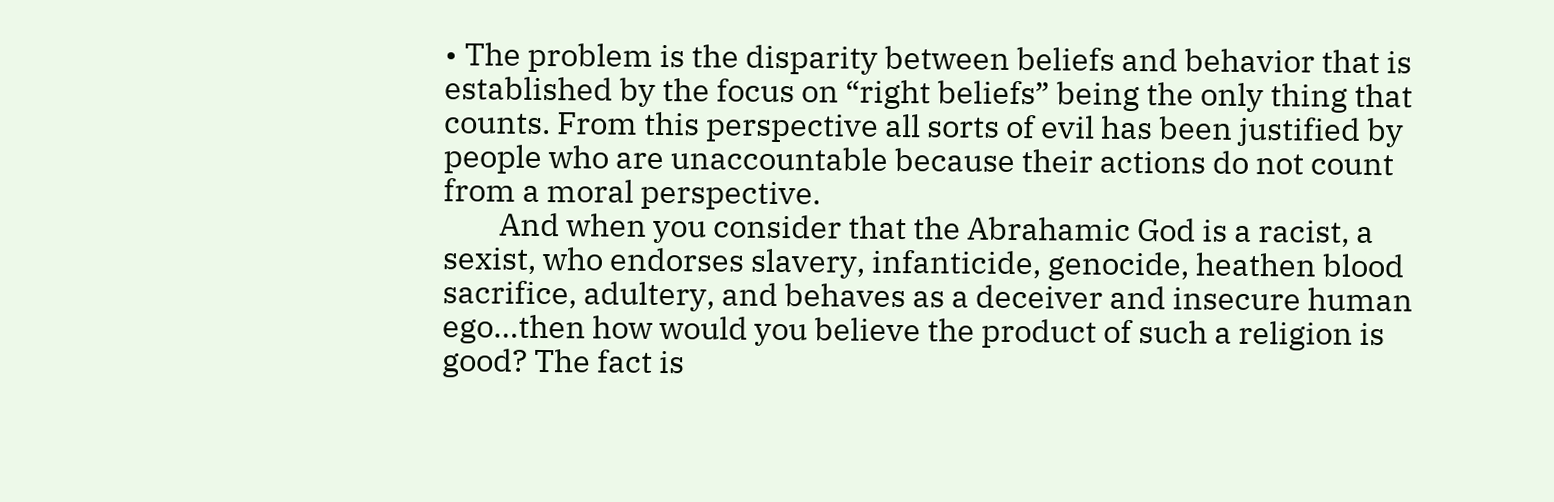• The problem is the disparity between beliefs and behavior that is established by the focus on “right beliefs” being the only thing that counts. From this perspective all sorts of evil has been justified by people who are unaccountable because their actions do not count from a moral perspective.
        And when you consider that the Abrahamic God is a racist, a sexist, who endorses slavery, infanticide, genocide, heathen blood sacrifice, adultery, and behaves as a deceiver and insecure human ego…then how would you believe the product of such a religion is good? The fact is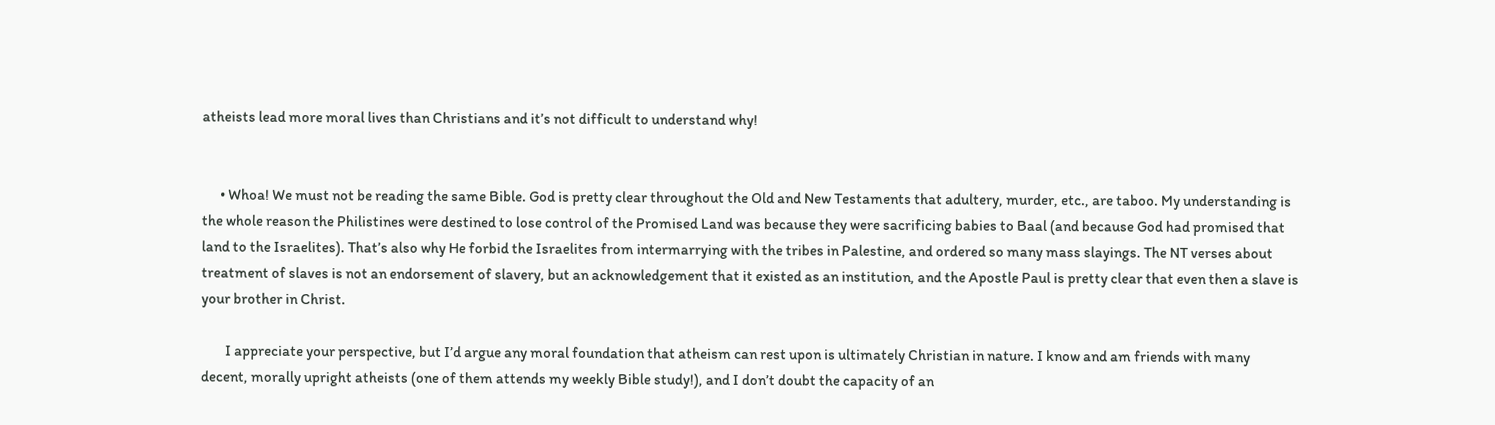atheists lead more moral lives than Christians and it’s not difficult to understand why!


      • Whoa! We must not be reading the same Bible. God is pretty clear throughout the Old and New Testaments that adultery, murder, etc., are taboo. My understanding is the whole reason the Philistines were destined to lose control of the Promised Land was because they were sacrificing babies to Baal (and because God had promised that land to the Israelites). That’s also why He forbid the Israelites from intermarrying with the tribes in Palestine, and ordered so many mass slayings. The NT verses about treatment of slaves is not an endorsement of slavery, but an acknowledgement that it existed as an institution, and the Apostle Paul is pretty clear that even then a slave is your brother in Christ.

        I appreciate your perspective, but I’d argue any moral foundation that atheism can rest upon is ultimately Christian in nature. I know and am friends with many decent, morally upright atheists (one of them attends my weekly Bible study!), and I don’t doubt the capacity of an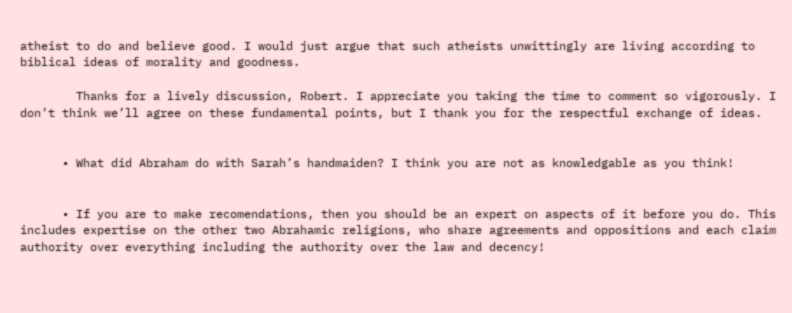atheist to do and believe good. I would just argue that such atheists unwittingly are living according to biblical ideas of morality and goodness.

        Thanks for a lively discussion, Robert. I appreciate you taking the time to comment so vigorously. I don’t think we’ll agree on these fundamental points, but I thank you for the respectful exchange of ideas.


      • What did Abraham do with Sarah’s handmaiden? I think you are not as knowledgable as you think!


      • If you are to make recomendations, then you should be an expert on aspects of it before you do. This includes expertise on the other two Abrahamic religions, who share agreements and oppositions and each claim authority over everything including the authority over the law and decency!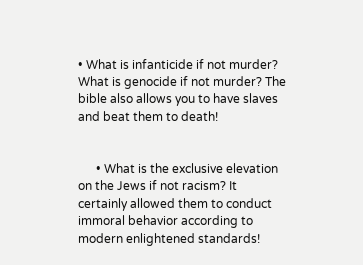• What is infanticide if not murder? What is genocide if not murder? The bible also allows you to have slaves and beat them to death!


      • What is the exclusive elevation on the Jews if not racism? It certainly allowed them to conduct immoral behavior according to modern enlightened standards!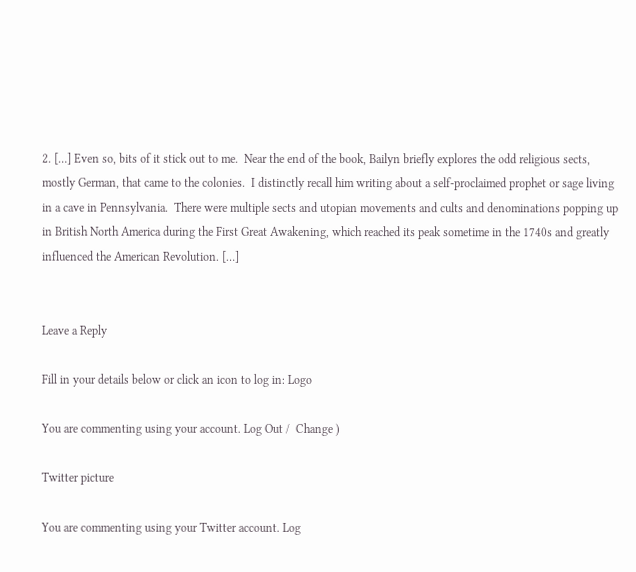2. […] Even so, bits of it stick out to me.  Near the end of the book, Bailyn briefly explores the odd religious sects, mostly German, that came to the colonies.  I distinctly recall him writing about a self-proclaimed prophet or sage living in a cave in Pennsylvania.  There were multiple sects and utopian movements and cults and denominations popping up in British North America during the First Great Awakening, which reached its peak sometime in the 1740s and greatly influenced the American Revolution. […]


Leave a Reply

Fill in your details below or click an icon to log in: Logo

You are commenting using your account. Log Out /  Change )

Twitter picture

You are commenting using your Twitter account. Log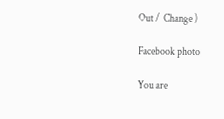Out /  Change )

Facebook photo

You are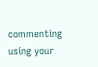commenting using your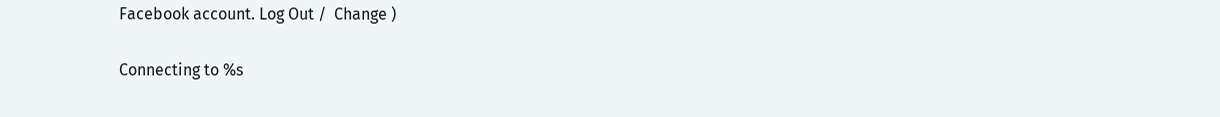Facebook account. Log Out /  Change )

Connecting to %s